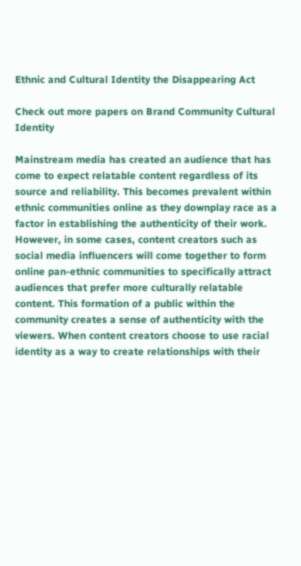Ethnic and Cultural Identity the Disappearing Act

Check out more papers on Brand Community Cultural Identity

Mainstream media has created an audience that has come to expect relatable content regardless of its source and reliability. This becomes prevalent within ethnic communities online as they downplay race as a factor in establishing the authenticity of their work. However, in some cases, content creators such as social media influencers will come together to form online pan-ethnic communities to specifically attract audiences that prefer more culturally relatable content. This formation of a public within the community creates a sense of authenticity with the viewers. When content creators choose to use racial identity as a way to create relationships with their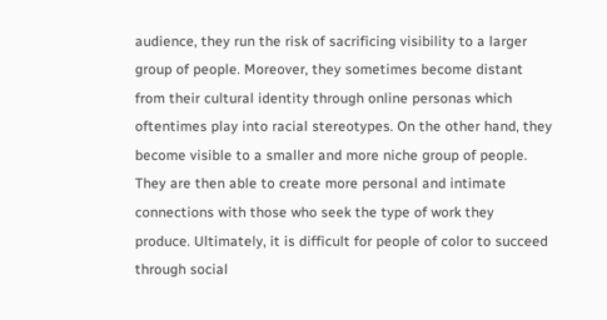audience, they run the risk of sacrificing visibility to a larger group of people. Moreover, they sometimes become distant from their cultural identity through online personas which oftentimes play into racial stereotypes. On the other hand, they become visible to a smaller and more niche group of people. They are then able to create more personal and intimate connections with those who seek the type of work they produce. Ultimately, it is difficult for people of color to succeed through social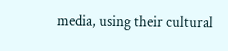media, using their cultural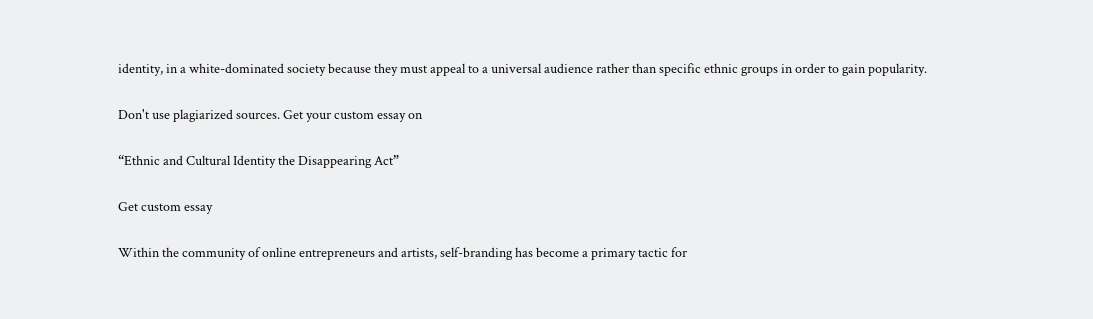identity, in a white-dominated society because they must appeal to a universal audience rather than specific ethnic groups in order to gain popularity.

Don't use plagiarized sources. Get your custom essay on

“Ethnic and Cultural Identity the Disappearing Act”

Get custom essay

Within the community of online entrepreneurs and artists, self-branding has become a primary tactic for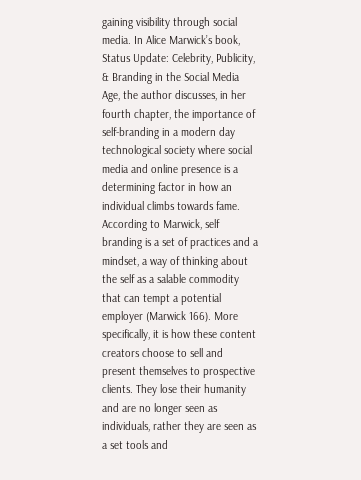gaining visibility through social media. In Alice Marwick’s book, Status Update: Celebrity, Publicity, & Branding in the Social Media Age, the author discusses, in her fourth chapter, the importance of self-branding in a modern day technological society where social media and online presence is a determining factor in how an individual climbs towards fame. According to Marwick, self branding is a set of practices and a mindset, a way of thinking about the self as a salable commodity that can tempt a potential employer (Marwick 166). More specifically, it is how these content creators choose to sell and present themselves to prospective clients. They lose their humanity and are no longer seen as individuals, rather they are seen as a set tools and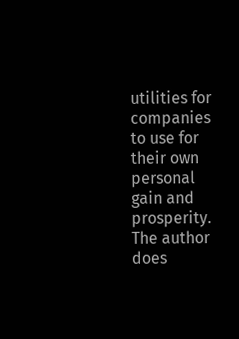utilities for companies to use for their own personal gain and prosperity. The author does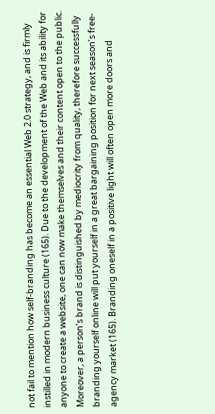not fail to mention how self-branding has become an essential Web 2.0 strategy, and is firmly instilled in modern business culture (165). Due to the development of the Web and its ability for anyone to create a website, one can now make themselves and their content open to the public. Moreover, a person’s brand is distinguished by mediocrity from quality, therefore successfully branding yourself online will put yourself in a great bargaining position for next season’s free-agency market (165). Branding oneself in a positive light will often open more doors and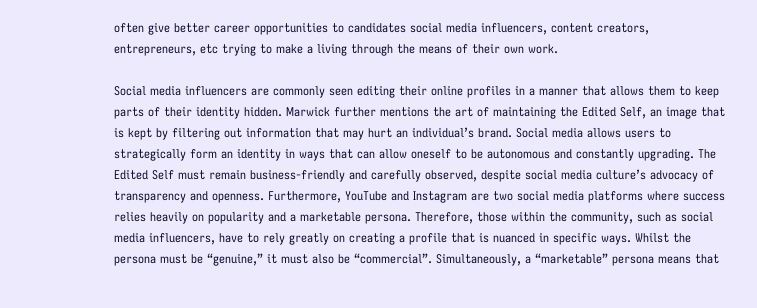often give better career opportunities to candidates social media influencers, content creators, entrepreneurs, etc trying to make a living through the means of their own work.

Social media influencers are commonly seen editing their online profiles in a manner that allows them to keep parts of their identity hidden. Marwick further mentions the art of maintaining the Edited Self, an image that is kept by filtering out information that may hurt an individual’s brand. Social media allows users to strategically form an identity in ways that can allow oneself to be autonomous and constantly upgrading. The Edited Self must remain business-friendly and carefully observed, despite social media culture’s advocacy of transparency and openness. Furthermore, YouTube and Instagram are two social media platforms where success relies heavily on popularity and a marketable persona. Therefore, those within the community, such as social media influencers, have to rely greatly on creating a profile that is nuanced in specific ways. Whilst the persona must be “genuine,” it must also be “commercial”. Simultaneously, a “marketable” persona means that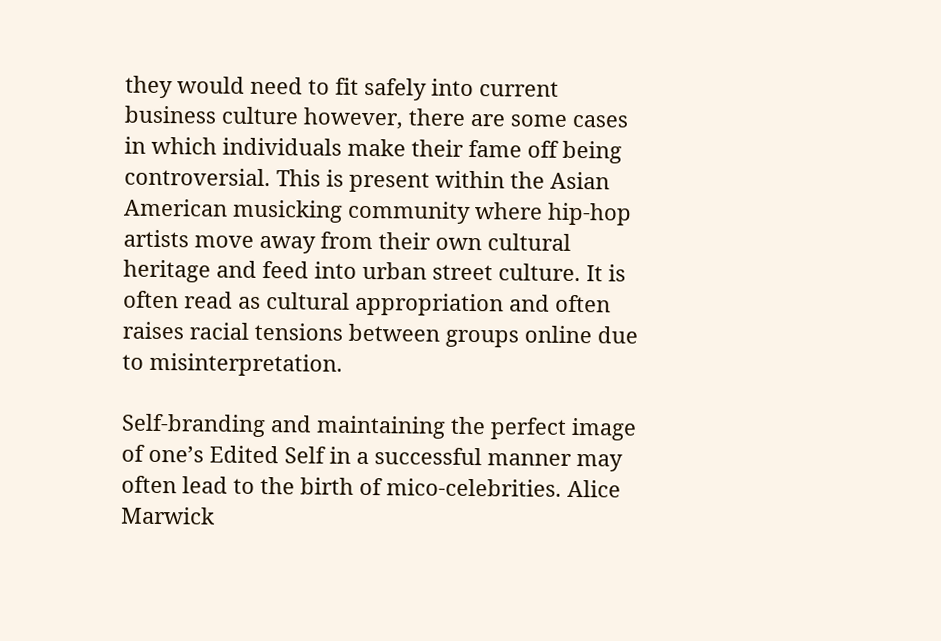they would need to fit safely into current business culture however, there are some cases in which individuals make their fame off being controversial. This is present within the Asian American musicking community where hip-hop artists move away from their own cultural heritage and feed into urban street culture. It is often read as cultural appropriation and often raises racial tensions between groups online due to misinterpretation.

Self-branding and maintaining the perfect image of one’s Edited Self in a successful manner may often lead to the birth of mico-celebrities. Alice Marwick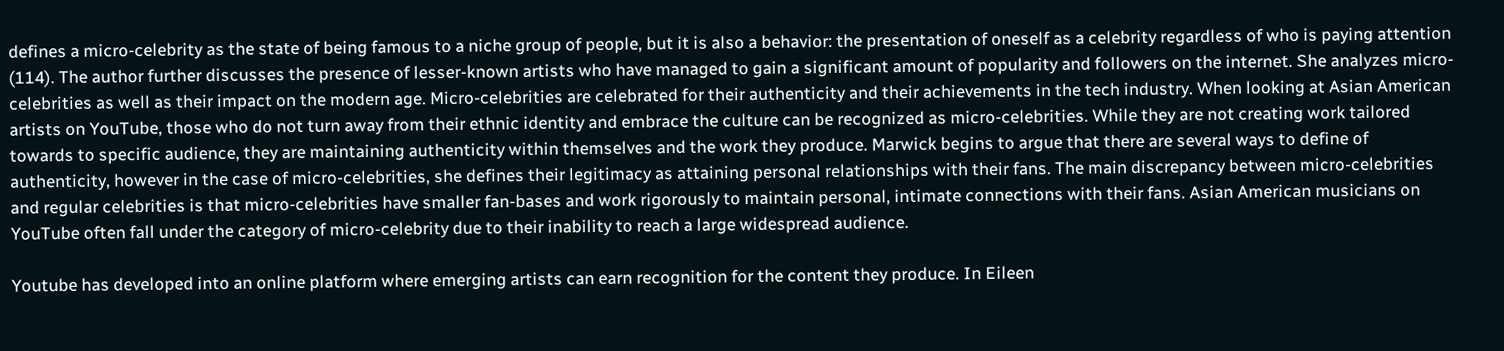defines a micro-celebrity as the state of being famous to a niche group of people, but it is also a behavior: the presentation of oneself as a celebrity regardless of who is paying attention (114). The author further discusses the presence of lesser-known artists who have managed to gain a significant amount of popularity and followers on the internet. She analyzes micro-celebrities as well as their impact on the modern age. Micro-celebrities are celebrated for their authenticity and their achievements in the tech industry. When looking at Asian American artists on YouTube, those who do not turn away from their ethnic identity and embrace the culture can be recognized as micro-celebrities. While they are not creating work tailored towards to specific audience, they are maintaining authenticity within themselves and the work they produce. Marwick begins to argue that there are several ways to define of authenticity, however in the case of micro-celebrities, she defines their legitimacy as attaining personal relationships with their fans. The main discrepancy between micro-celebrities and regular celebrities is that micro-celebrities have smaller fan-bases and work rigorously to maintain personal, intimate connections with their fans. Asian American musicians on YouTube often fall under the category of micro-celebrity due to their inability to reach a large widespread audience.

Youtube has developed into an online platform where emerging artists can earn recognition for the content they produce. In Eileen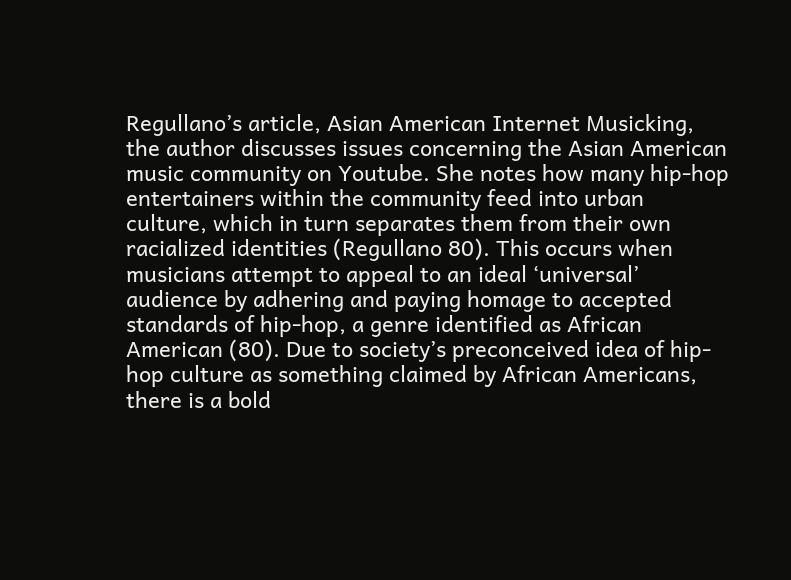Regullano’s article, Asian American Internet Musicking, the author discusses issues concerning the Asian American music community on Youtube. She notes how many hip-hop entertainers within the community feed into urban culture, which in turn separates them from their own racialized identities (Regullano 80). This occurs when musicians attempt to appeal to an ideal ‘universal’ audience by adhering and paying homage to accepted standards of hip-hop, a genre identified as African American (80). Due to society’s preconceived idea of hip-hop culture as something claimed by African Americans, there is a bold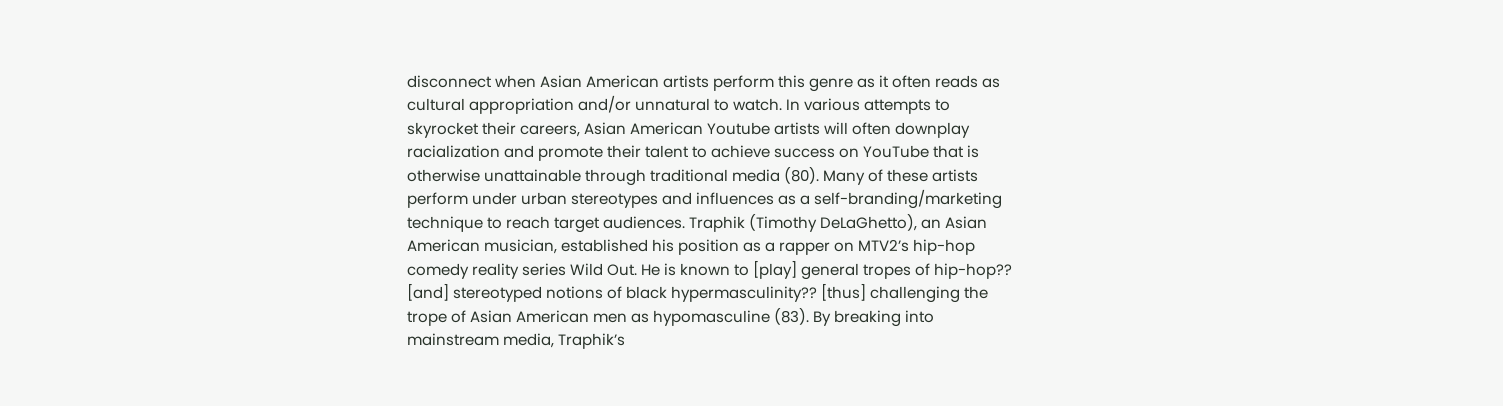disconnect when Asian American artists perform this genre as it often reads as cultural appropriation and/or unnatural to watch. In various attempts to skyrocket their careers, Asian American Youtube artists will often downplay racialization and promote their talent to achieve success on YouTube that is otherwise unattainable through traditional media (80). Many of these artists perform under urban stereotypes and influences as a self-branding/marketing technique to reach target audiences. Traphik (Timothy DeLaGhetto), an Asian American musician, established his position as a rapper on MTV2’s hip-hop comedy reality series Wild Out. He is known to [play] general tropes of hip-hop?? [and] stereotyped notions of black hypermasculinity?? [thus] challenging the trope of Asian American men as hypomasculine (83). By breaking into mainstream media, Traphik’s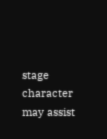stage character may assist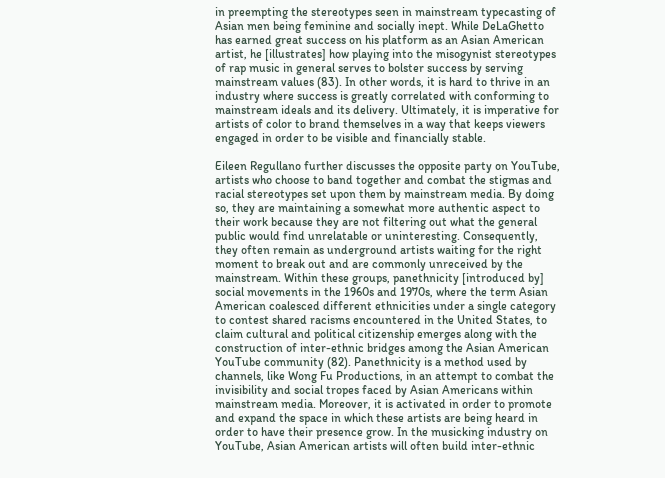in preempting the stereotypes seen in mainstream typecasting of Asian men being feminine and socially inept. While DeLaGhetto has earned great success on his platform as an Asian American artist, he [illustrates] how playing into the misogynist stereotypes of rap music in general serves to bolster success by serving mainstream values (83). In other words, it is hard to thrive in an industry where success is greatly correlated with conforming to mainstream ideals and its delivery. Ultimately, it is imperative for artists of color to brand themselves in a way that keeps viewers engaged in order to be visible and financially stable.

Eileen Regullano further discusses the opposite party on YouTube, artists who choose to band together and combat the stigmas and racial stereotypes set upon them by mainstream media. By doing so, they are maintaining a somewhat more authentic aspect to their work because they are not filtering out what the general public would find unrelatable or uninteresting. Consequently, they often remain as underground artists waiting for the right moment to break out and are commonly unreceived by the mainstream. Within these groups, panethnicity [introduced by] social movements in the 1960s and 1970s, where the term Asian American coalesced different ethnicities under a single category to contest shared racisms encountered in the United States, to claim cultural and political citizenship emerges along with the construction of inter-ethnic bridges among the Asian American YouTube community (82). Panethnicity is a method used by channels, like Wong Fu Productions, in an attempt to combat the invisibility and social tropes faced by Asian Americans within mainstream media. Moreover, it is activated in order to promote and expand the space in which these artists are being heard in order to have their presence grow. In the musicking industry on YouTube, Asian American artists will often build inter-ethnic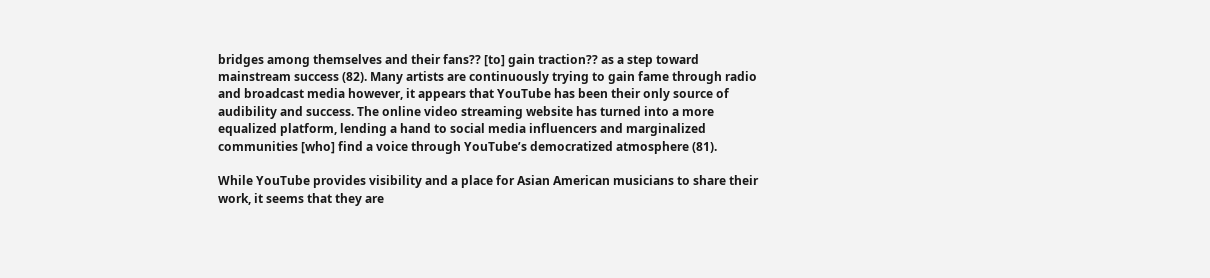bridges among themselves and their fans?? [to] gain traction?? as a step toward mainstream success (82). Many artists are continuously trying to gain fame through radio and broadcast media however, it appears that YouTube has been their only source of audibility and success. The online video streaming website has turned into a more equalized platform, lending a hand to social media influencers and marginalized communities [who] find a voice through YouTube’s democratized atmosphere (81).

While YouTube provides visibility and a place for Asian American musicians to share their work, it seems that they are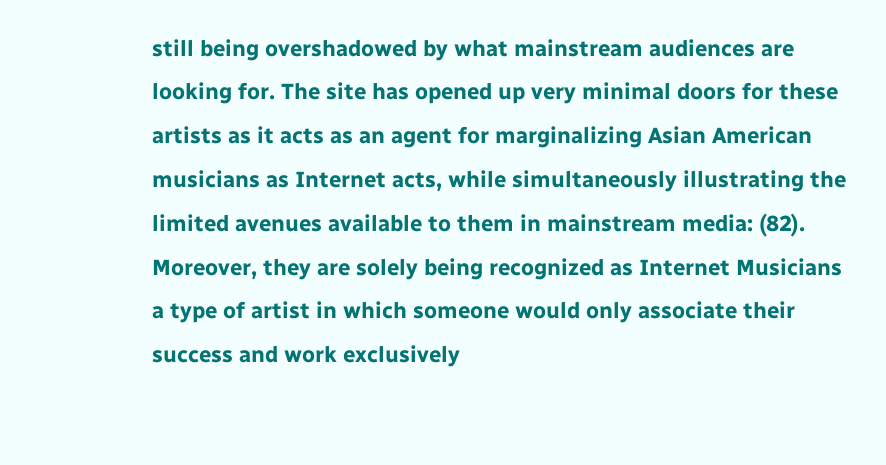still being overshadowed by what mainstream audiences are looking for. The site has opened up very minimal doors for these artists as it acts as an agent for marginalizing Asian American musicians as Internet acts, while simultaneously illustrating the limited avenues available to them in mainstream media: (82). Moreover, they are solely being recognized as Internet Musicians a type of artist in which someone would only associate their success and work exclusively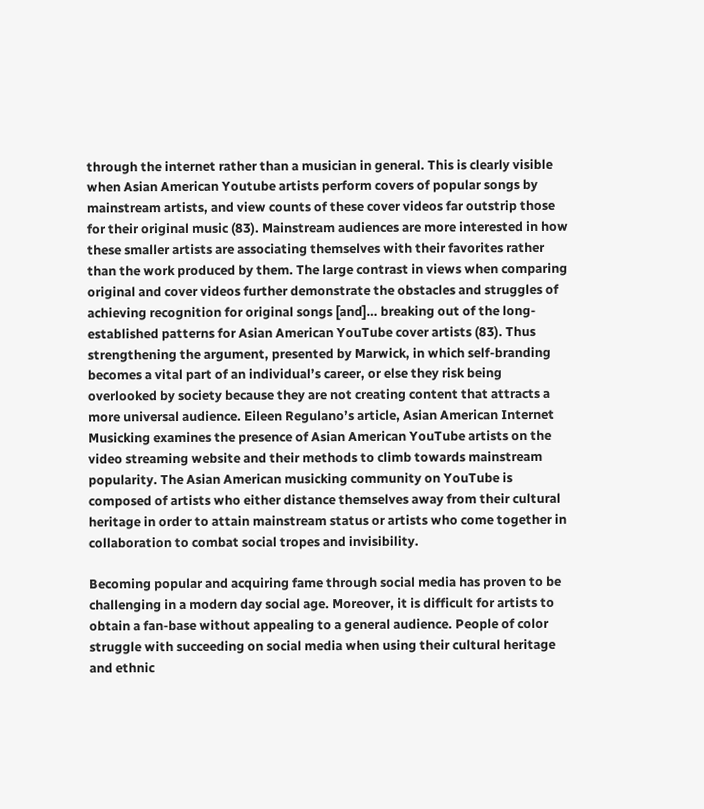through the internet rather than a musician in general. This is clearly visible when Asian American Youtube artists perform covers of popular songs by mainstream artists, and view counts of these cover videos far outstrip those for their original music (83). Mainstream audiences are more interested in how these smaller artists are associating themselves with their favorites rather than the work produced by them. The large contrast in views when comparing original and cover videos further demonstrate the obstacles and struggles of achieving recognition for original songs [and]… breaking out of the long-established patterns for Asian American YouTube cover artists (83). Thus strengthening the argument, presented by Marwick, in which self-branding becomes a vital part of an individual’s career, or else they risk being overlooked by society because they are not creating content that attracts a more universal audience. Eileen Regulano’s article, Asian American Internet Musicking examines the presence of Asian American YouTube artists on the video streaming website and their methods to climb towards mainstream popularity. The Asian American musicking community on YouTube is composed of artists who either distance themselves away from their cultural heritage in order to attain mainstream status or artists who come together in collaboration to combat social tropes and invisibility.

Becoming popular and acquiring fame through social media has proven to be challenging in a modern day social age. Moreover, it is difficult for artists to obtain a fan-base without appealing to a general audience. People of color struggle with succeeding on social media when using their cultural heritage and ethnic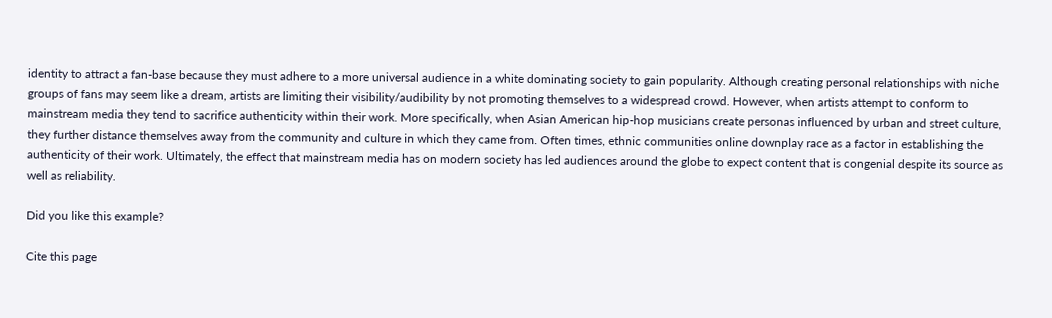identity to attract a fan-base because they must adhere to a more universal audience in a white dominating society to gain popularity. Although creating personal relationships with niche groups of fans may seem like a dream, artists are limiting their visibility/audibility by not promoting themselves to a widespread crowd. However, when artists attempt to conform to mainstream media they tend to sacrifice authenticity within their work. More specifically, when Asian American hip-hop musicians create personas influenced by urban and street culture, they further distance themselves away from the community and culture in which they came from. Often times, ethnic communities online downplay race as a factor in establishing the authenticity of their work. Ultimately, the effect that mainstream media has on modern society has led audiences around the globe to expect content that is congenial despite its source as well as reliability.

Did you like this example?

Cite this page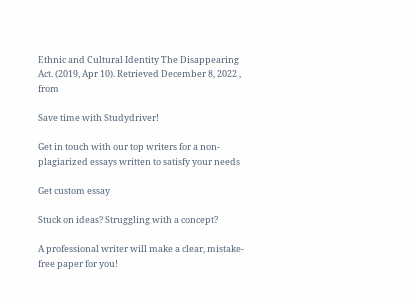Ethnic and Cultural Identity The Disappearing Act. (2019, Apr 10). Retrieved December 8, 2022 , from

Save time with Studydriver!

Get in touch with our top writers for a non-plagiarized essays written to satisfy your needs

Get custom essay

Stuck on ideas? Struggling with a concept?

A professional writer will make a clear, mistake-free paper for you!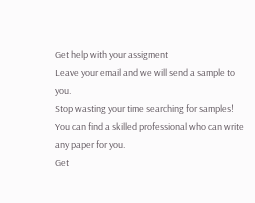Get help with your assigment
Leave your email and we will send a sample to you.
Stop wasting your time searching for samples!
You can find a skilled professional who can write any paper for you.
Get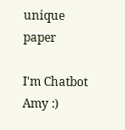unique paper

I'm Chatbot Amy :)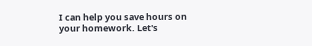I can help you save hours on your homework. Let's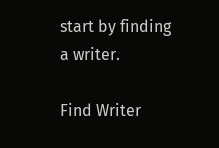start by finding a writer.

Find Writer